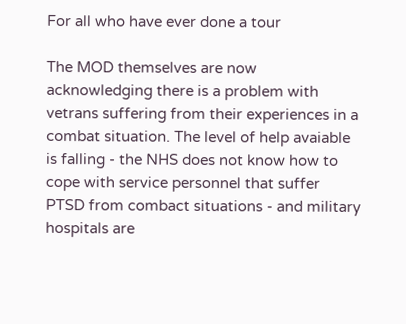For all who have ever done a tour

The MOD themselves are now acknowledging there is a problem with vetrans suffering from their experiences in a combat situation. The level of help avaiable is falling - the NHS does not know how to cope with service personnel that suffer PTSD from combact situations - and military hospitals are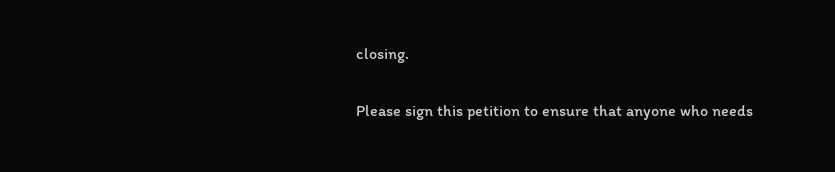closing.


Please sign this petition to ensure that anyone who needs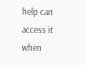help can access it when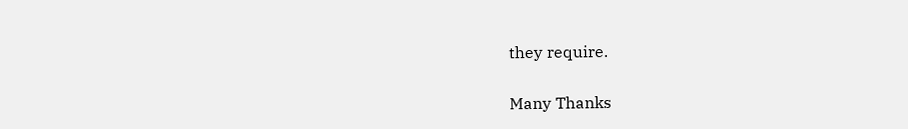they require.

Many Thanks